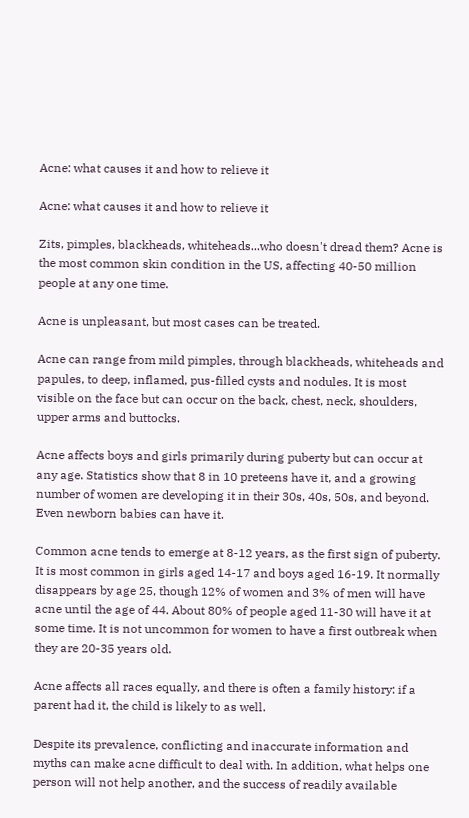Acne: what causes it and how to relieve it

Acne: what causes it and how to relieve it

Zits, pimples, blackheads, whiteheads...who doesn't dread them? Acne is the most common skin condition in the US, affecting 40-50 million people at any one time.

Acne is unpleasant, but most cases can be treated.

Acne can range from mild pimples, through blackheads, whiteheads and papules, to deep, inflamed, pus-filled cysts and nodules. It is most visible on the face but can occur on the back, chest, neck, shoulders, upper arms and buttocks.

Acne affects boys and girls primarily during puberty but can occur at any age. Statistics show that 8 in 10 preteens have it, and a growing number of women are developing it in their 30s, 40s, 50s, and beyond. Even newborn babies can have it.

Common acne tends to emerge at 8-12 years, as the first sign of puberty. It is most common in girls aged 14-17 and boys aged 16-19. It normally disappears by age 25, though 12% of women and 3% of men will have acne until the age of 44. About 80% of people aged 11-30 will have it at some time. It is not uncommon for women to have a first outbreak when they are 20-35 years old.

Acne affects all races equally, and there is often a family history: if a parent had it, the child is likely to as well.

Despite its prevalence, conflicting and inaccurate information and myths can make acne difficult to deal with. In addition, what helps one person will not help another, and the success of readily available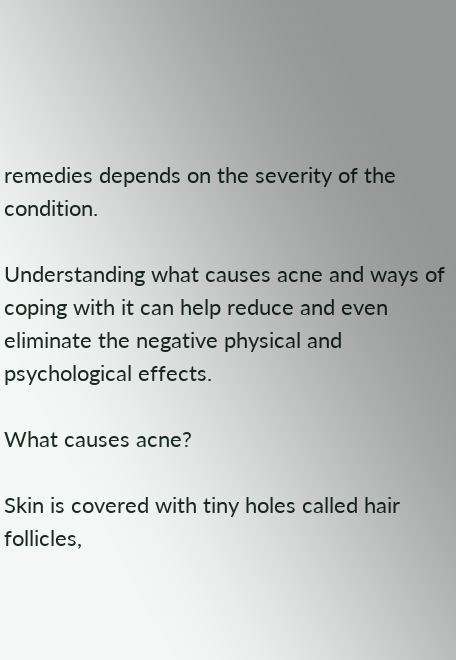remedies depends on the severity of the condition.

Understanding what causes acne and ways of coping with it can help reduce and even eliminate the negative physical and psychological effects.

What causes acne?

Skin is covered with tiny holes called hair follicles,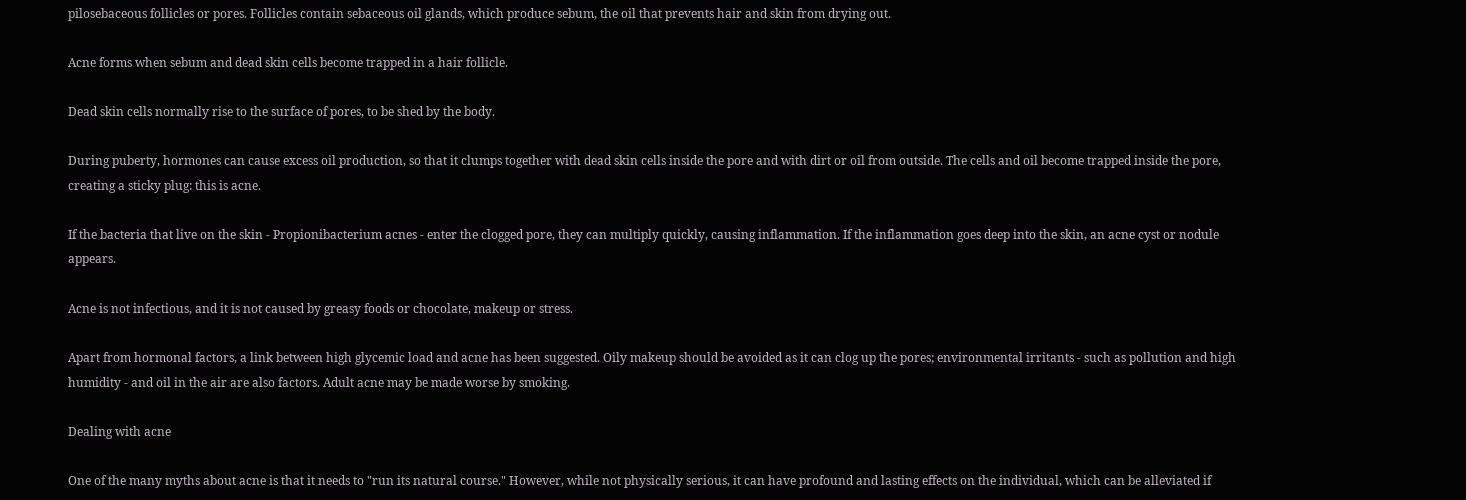pilosebaceous follicles or pores. Follicles contain sebaceous oil glands, which produce sebum, the oil that prevents hair and skin from drying out.

Acne forms when sebum and dead skin cells become trapped in a hair follicle.

Dead skin cells normally rise to the surface of pores, to be shed by the body.

During puberty, hormones can cause excess oil production, so that it clumps together with dead skin cells inside the pore and with dirt or oil from outside. The cells and oil become trapped inside the pore, creating a sticky plug: this is acne.

If the bacteria that live on the skin - Propionibacterium acnes - enter the clogged pore, they can multiply quickly, causing inflammation. If the inflammation goes deep into the skin, an acne cyst or nodule appears.

Acne is not infectious, and it is not caused by greasy foods or chocolate, makeup or stress.

Apart from hormonal factors, a link between high glycemic load and acne has been suggested. Oily makeup should be avoided as it can clog up the pores; environmental irritants - such as pollution and high humidity - and oil in the air are also factors. Adult acne may be made worse by smoking.

Dealing with acne

One of the many myths about acne is that it needs to "run its natural course." However, while not physically serious, it can have profound and lasting effects on the individual, which can be alleviated if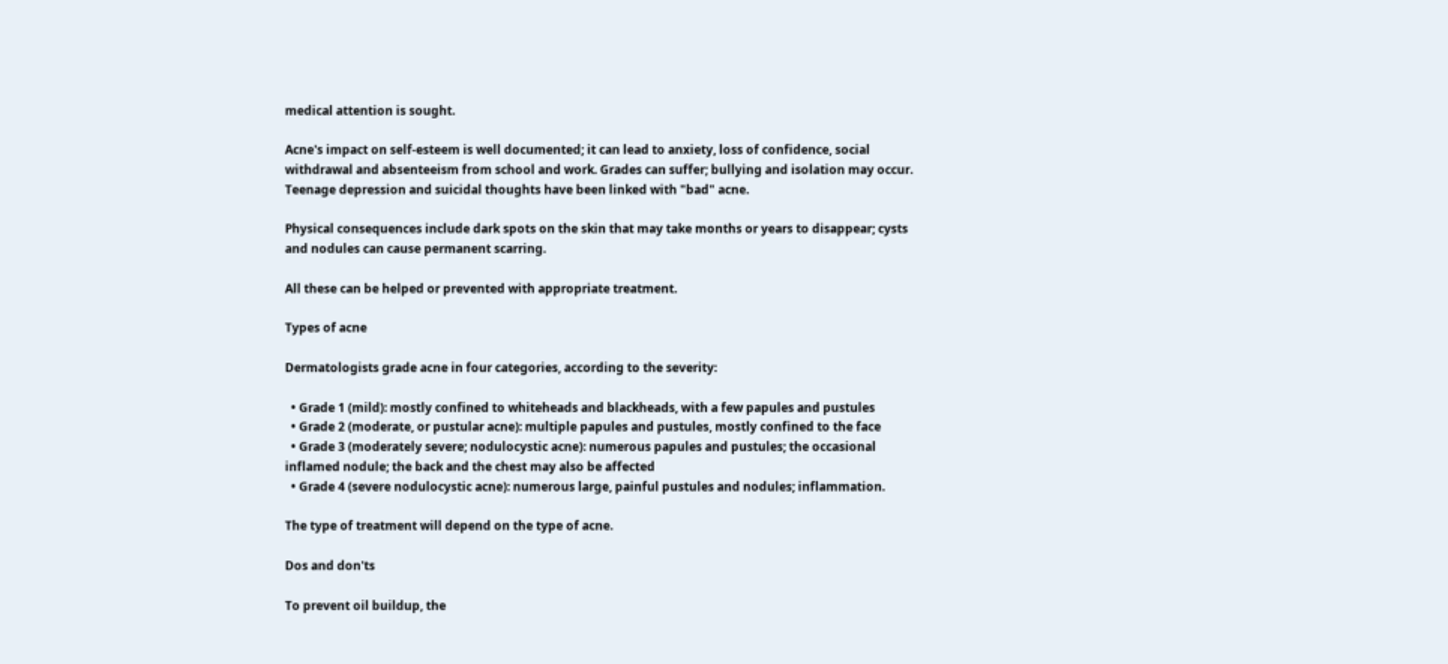medical attention is sought.

Acne's impact on self-esteem is well documented; it can lead to anxiety, loss of confidence, social withdrawal and absenteeism from school and work. Grades can suffer; bullying and isolation may occur. Teenage depression and suicidal thoughts have been linked with "bad" acne.

Physical consequences include dark spots on the skin that may take months or years to disappear; cysts and nodules can cause permanent scarring.

All these can be helped or prevented with appropriate treatment.

Types of acne

Dermatologists grade acne in four categories, according to the severity:

  • Grade 1 (mild): mostly confined to whiteheads and blackheads, with a few papules and pustules
  • Grade 2 (moderate, or pustular acne): multiple papules and pustules, mostly confined to the face
  • Grade 3 (moderately severe; nodulocystic acne): numerous papules and pustules; the occasional inflamed nodule; the back and the chest may also be affected
  • Grade 4 (severe nodulocystic acne): numerous large, painful pustules and nodules; inflammation.

The type of treatment will depend on the type of acne.

Dos and don'ts

To prevent oil buildup, the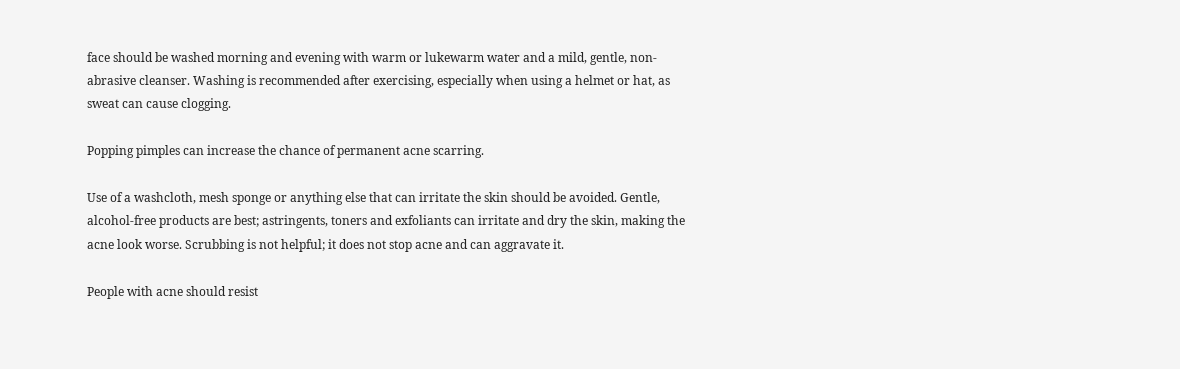face should be washed morning and evening with warm or lukewarm water and a mild, gentle, non-abrasive cleanser. Washing is recommended after exercising, especially when using a helmet or hat, as sweat can cause clogging.

Popping pimples can increase the chance of permanent acne scarring.

Use of a washcloth, mesh sponge or anything else that can irritate the skin should be avoided. Gentle, alcohol-free products are best; astringents, toners and exfoliants can irritate and dry the skin, making the acne look worse. Scrubbing is not helpful; it does not stop acne and can aggravate it.

People with acne should resist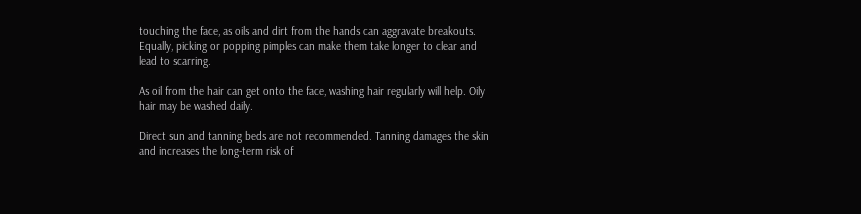touching the face, as oils and dirt from the hands can aggravate breakouts. Equally, picking or popping pimples can make them take longer to clear and lead to scarring.

As oil from the hair can get onto the face, washing hair regularly will help. Oily hair may be washed daily.

Direct sun and tanning beds are not recommended. Tanning damages the skin and increases the long-term risk of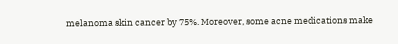melanoma skin cancer by 75%. Moreover, some acne medications make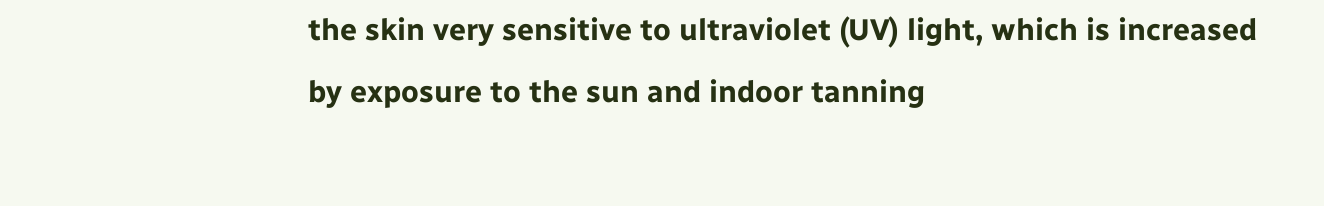the skin very sensitive to ultraviolet (UV) light, which is increased by exposure to the sun and indoor tanning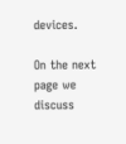devices.

On the next page we discuss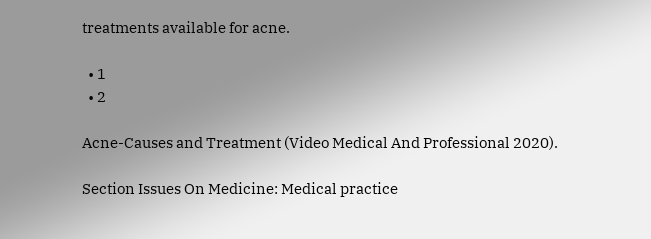treatments available for acne.

  • 1
  • 2

Acne-Causes and Treatment (Video Medical And Professional 2020).

Section Issues On Medicine: Medical practice